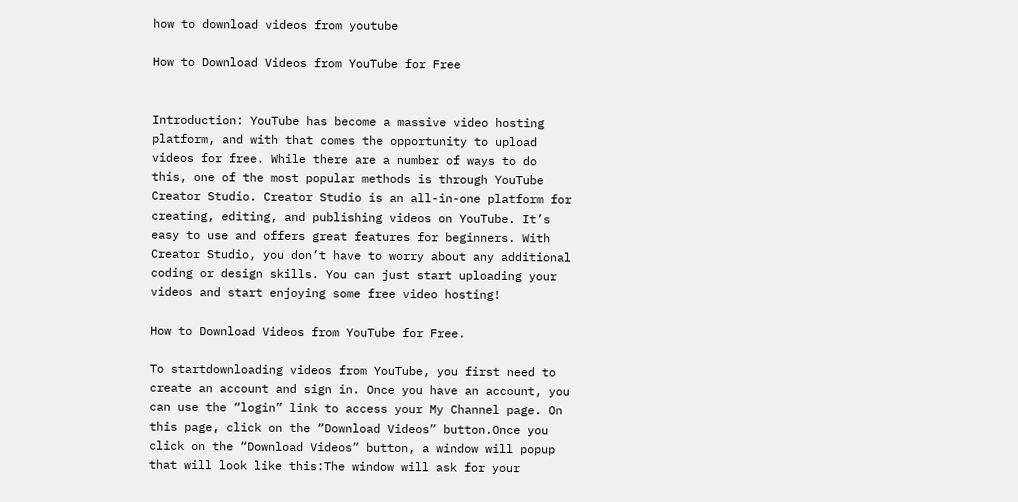how to download videos from youtube

How to Download Videos from YouTube for Free


Introduction: YouTube has become a massive video hosting platform, and with that comes the opportunity to upload videos for free. While there are a number of ways to do this, one of the most popular methods is through YouTube Creator Studio. Creator Studio is an all-in-one platform for creating, editing, and publishing videos on YouTube. It’s easy to use and offers great features for beginners. With Creator Studio, you don’t have to worry about any additional coding or design skills. You can just start uploading your videos and start enjoying some free video hosting!

How to Download Videos from YouTube for Free.

To startdownloading videos from YouTube, you first need to create an account and sign in. Once you have an account, you can use the “login” link to access your My Channel page. On this page, click on the “Download Videos” button.Once you click on the “Download Videos” button, a window will popup that will look like this:The window will ask for your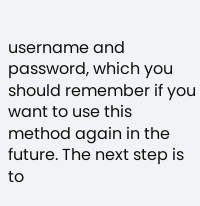username and password, which you should remember if you want to use this method again in the future. The next step is to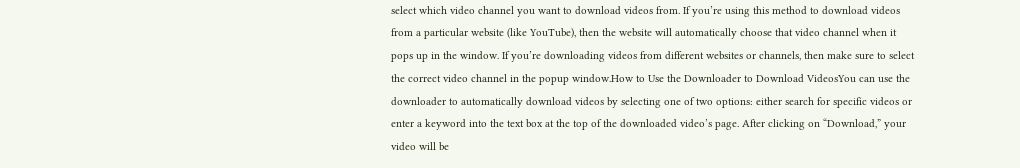select which video channel you want to download videos from. If you’re using this method to download videos from a particular website (like YouTube), then the website will automatically choose that video channel when it pops up in the window. If you’re downloading videos from different websites or channels, then make sure to select the correct video channel in the popup window.How to Use the Downloader to Download VideosYou can use the downloader to automatically download videos by selecting one of two options: either search for specific videos or enter a keyword into the text box at the top of the downloaded video’s page. After clicking on “Download,” your video will be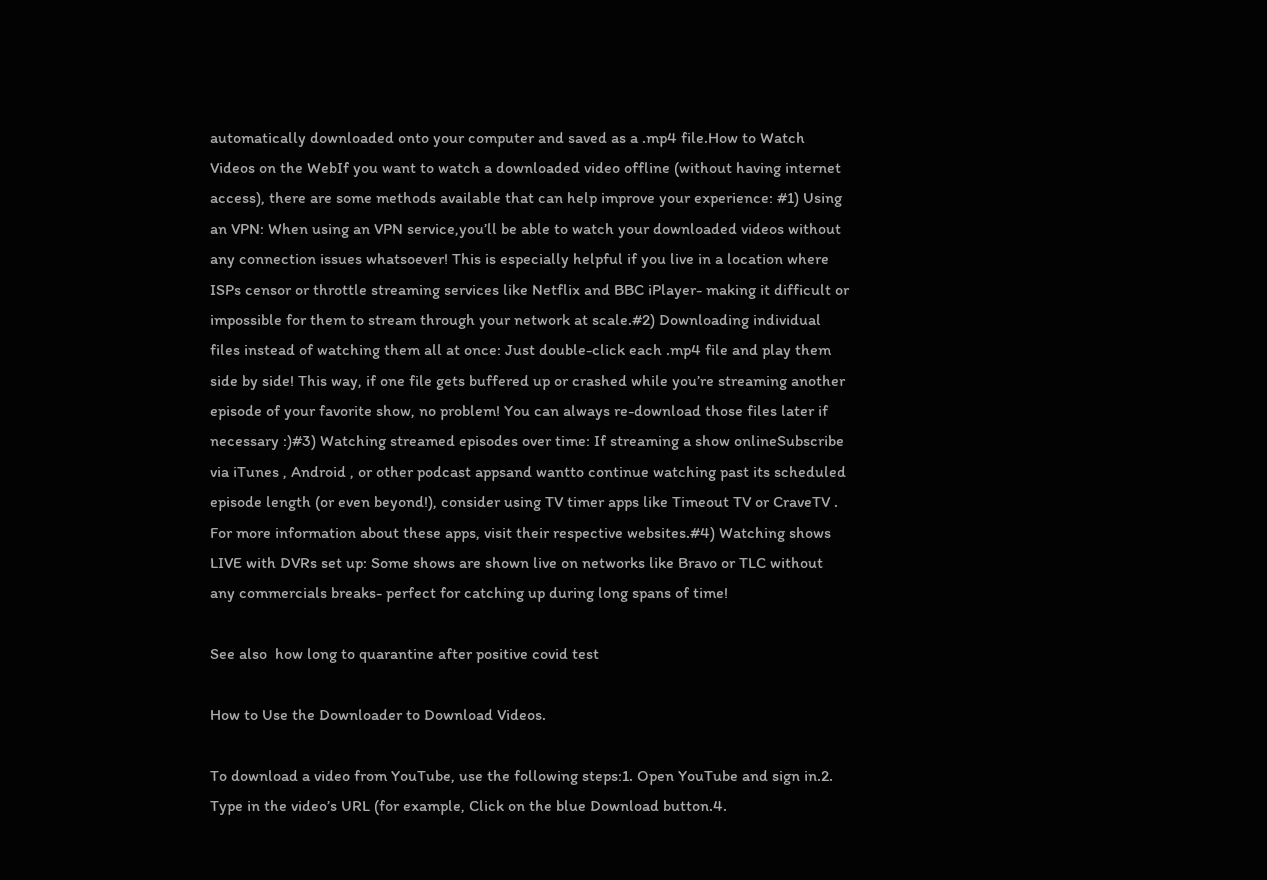automatically downloaded onto your computer and saved as a .mp4 file.How to Watch Videos on the WebIf you want to watch a downloaded video offline (without having internet access), there are some methods available that can help improve your experience: #1) Using an VPN: When using an VPN service,you’ll be able to watch your downloaded videos without any connection issues whatsoever! This is especially helpful if you live in a location where ISPs censor or throttle streaming services like Netflix and BBC iPlayer- making it difficult or impossible for them to stream through your network at scale.#2) Downloading individual files instead of watching them all at once: Just double-click each .mp4 file and play them side by side! This way, if one file gets buffered up or crashed while you’re streaming another episode of your favorite show, no problem! You can always re-download those files later if necessary :)#3) Watching streamed episodes over time: If streaming a show onlineSubscribe via iTunes , Android , or other podcast appsand wantto continue watching past its scheduled episode length (or even beyond!), consider using TV timer apps like Timeout TV or CraveTV . For more information about these apps, visit their respective websites.#4) Watching shows LIVE with DVRs set up: Some shows are shown live on networks like Bravo or TLC without any commercials breaks- perfect for catching up during long spans of time!

See also  how long to quarantine after positive covid test

How to Use the Downloader to Download Videos.

To download a video from YouTube, use the following steps:1. Open YouTube and sign in.2. Type in the video’s URL (for example, Click on the blue Download button.4.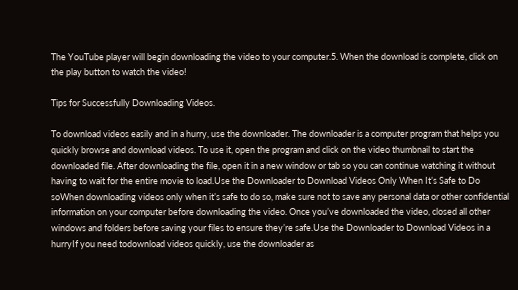The YouTube player will begin downloading the video to your computer.5. When the download is complete, click on the play button to watch the video!

Tips for Successfully Downloading Videos.

To download videos easily and in a hurry, use the downloader. The downloader is a computer program that helps you quickly browse and download videos. To use it, open the program and click on the video thumbnail to start the downloaded file. After downloading the file, open it in a new window or tab so you can continue watching it without having to wait for the entire movie to load.Use the Downloader to Download Videos Only When It’s Safe to Do soWhen downloading videos only when it’s safe to do so, make sure not to save any personal data or other confidential information on your computer before downloading the video. Once you’ve downloaded the video, closed all other windows and folders before saving your files to ensure they’re safe.Use the Downloader to Download Videos in a hurryIf you need todownload videos quickly, use the downloader as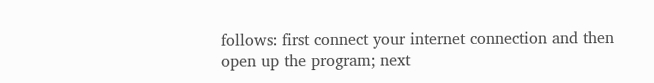follows: first connect your internet connection and then open up the program; next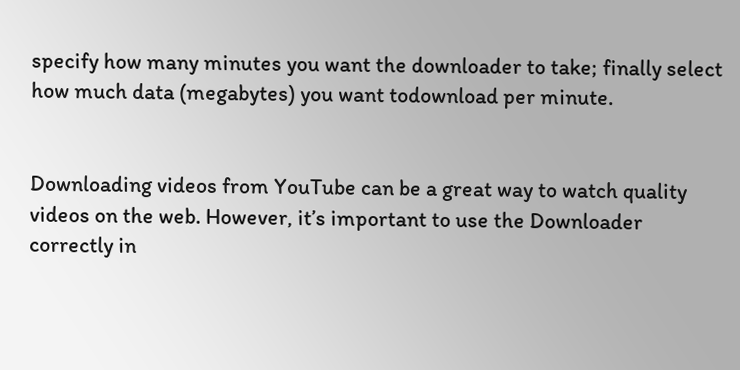specify how many minutes you want the downloader to take; finally select how much data (megabytes) you want todownload per minute.


Downloading videos from YouTube can be a great way to watch quality videos on the web. However, it’s important to use the Downloader correctly in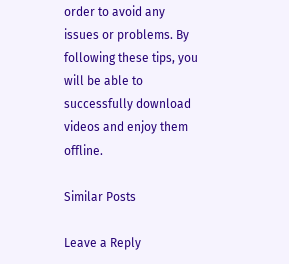order to avoid any issues or problems. By following these tips, you will be able to successfully download videos and enjoy them offline.

Similar Posts

Leave a Reply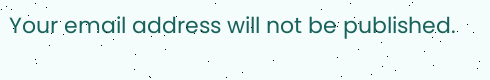Your email address will not be published.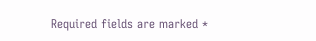Required fields are marked *